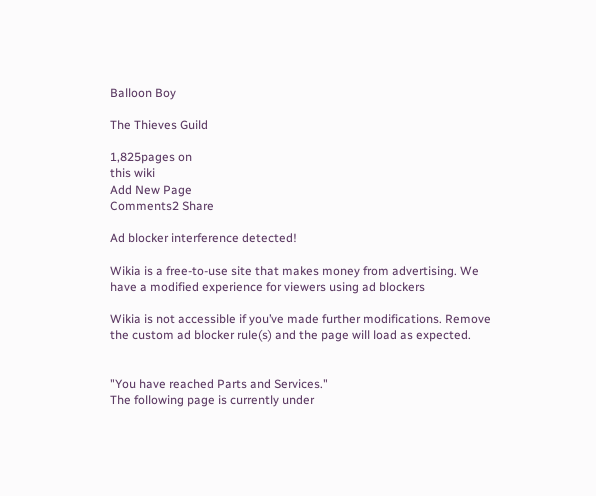Balloon Boy

The Thieves Guild

1,825pages on
this wiki
Add New Page
Comments2 Share

Ad blocker interference detected!

Wikia is a free-to-use site that makes money from advertising. We have a modified experience for viewers using ad blockers

Wikia is not accessible if you’ve made further modifications. Remove the custom ad blocker rule(s) and the page will load as expected.


"You have reached Parts and Services."
The following page is currently under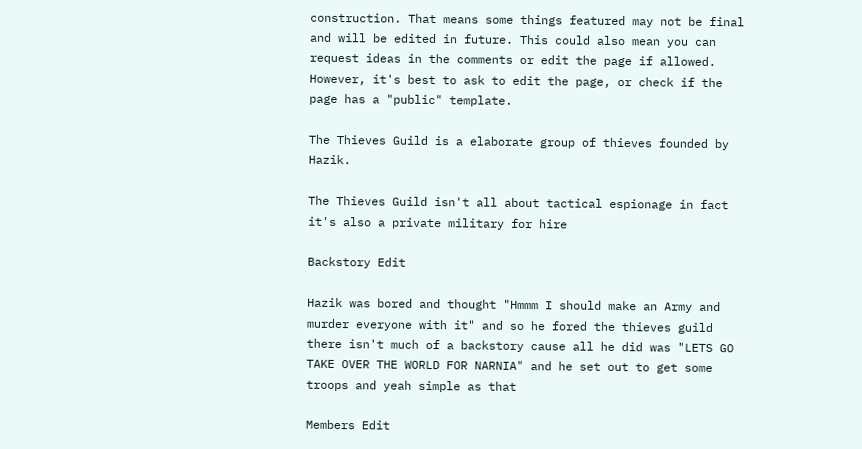construction. That means some things featured may not be final and will be edited in future. This could also mean you can request ideas in the comments or edit the page if allowed. However, it's best to ask to edit the page, or check if the page has a "public" template.

The Thieves Guild is a elaborate group of thieves founded by Hazik.

The Thieves Guild isn't all about tactical espionage in fact it's also a private military for hire

Backstory Edit

Hazik was bored and thought "Hmmm I should make an Army and murder everyone with it" and so he fored the thieves guild there isn't much of a backstory cause all he did was "LETS GO TAKE OVER THE WORLD FOR NARNIA" and he set out to get some troops and yeah simple as that

Members Edit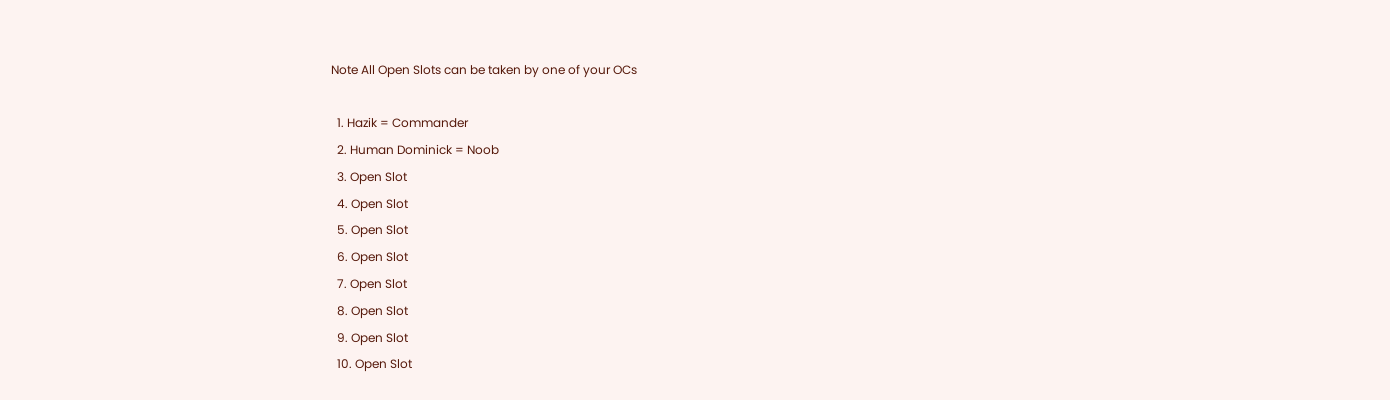Note All Open Slots can be taken by one of your OCs

  1. Hazik = Commander
  2. Human Dominick = Noob
  3. Open Slot
  4. Open Slot
  5. Open Slot
  6. Open Slot
  7. Open Slot
  8. Open Slot
  9. Open Slot
  10. Open Slot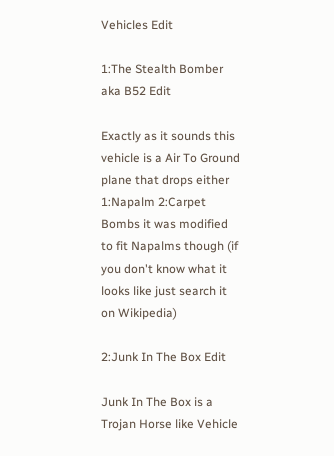Vehicles Edit

1:The Stealth Bomber aka B52 Edit

Exactly as it sounds this vehicle is a Air To Ground plane that drops either 1:Napalm 2:Carpet Bombs it was modified to fit Napalms though (if you don't know what it looks like just search it on Wikipedia)

2:Junk In The Box Edit

Junk In The Box is a Trojan Horse like Vehicle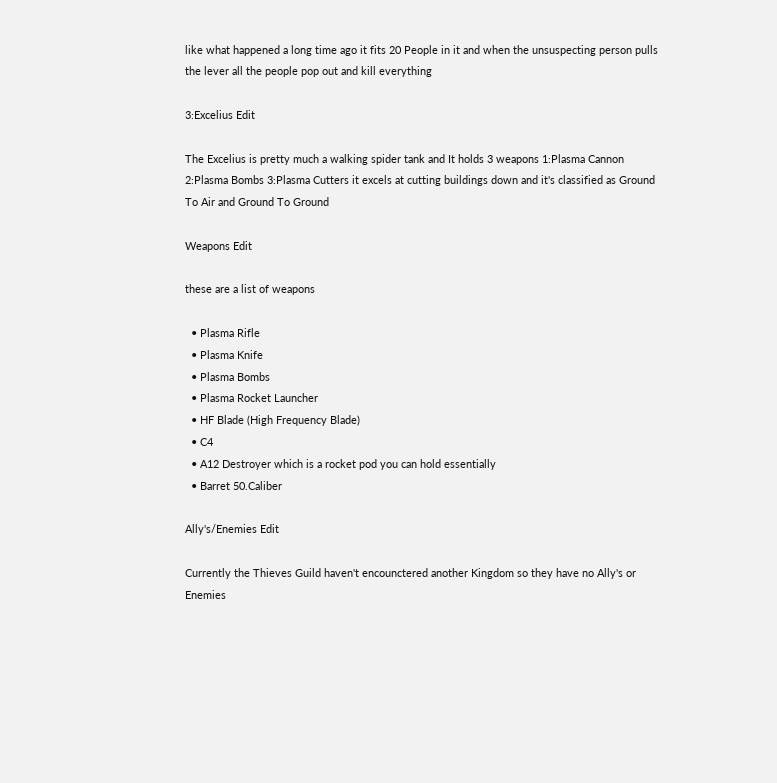like what happened a long time ago it fits 20 People in it and when the unsuspecting person pulls the lever all the people pop out and kill everything

3:Excelius Edit

The Excelius is pretty much a walking spider tank and It holds 3 weapons 1:Plasma Cannon 2:Plasma Bombs 3:Plasma Cutters it excels at cutting buildings down and it's classified as Ground To Air and Ground To Ground

Weapons Edit

these are a list of weapons

  • Plasma Rifle
  • Plasma Knife
  • Plasma Bombs
  • Plasma Rocket Launcher
  • HF Blade (High Frequency Blade)
  • C4
  • A12 Destroyer which is a rocket pod you can hold essentially
  • Barret 50.Caliber

Ally's/Enemies Edit

Currently the Thieves Guild haven't encounctered another Kingdom so they have no Ally's or Enemies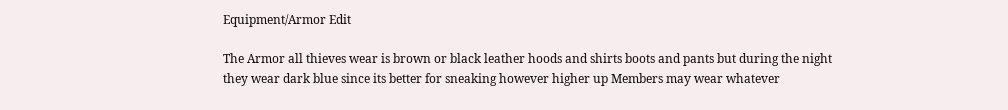Equipment/Armor Edit

The Armor all thieves wear is brown or black leather hoods and shirts boots and pants but during the night they wear dark blue since its better for sneaking however higher up Members may wear whatever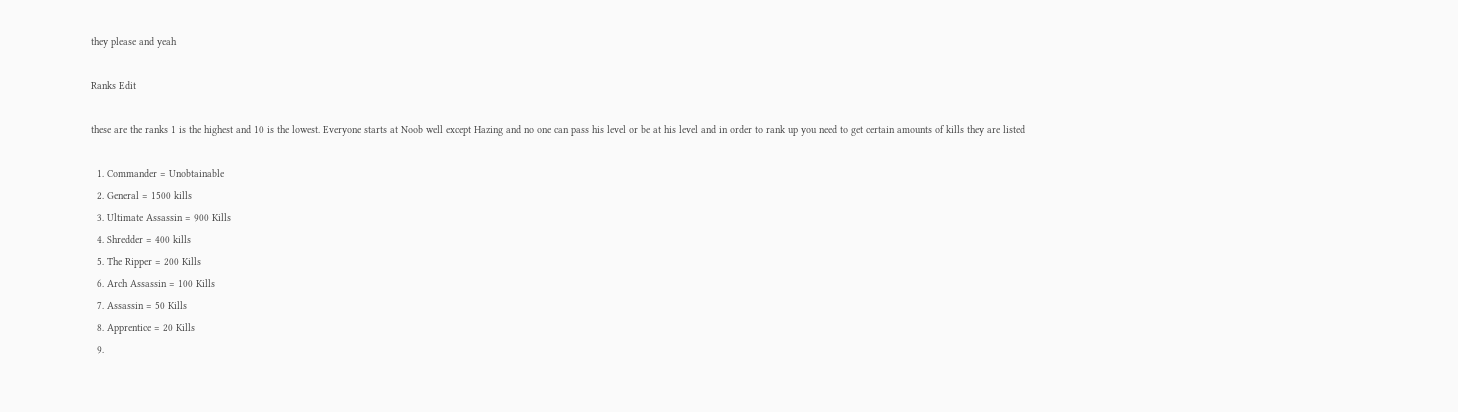they please and yeah

Ranks Edit

these are the ranks 1 is the highest and 10 is the lowest. Everyone starts at Noob well except Hazing and no one can pass his level or be at his level and in order to rank up you need to get certain amounts of kills they are listed

  1. Commander = Unobtainable
  2. General = 1500 kills
  3. Ultimate Assassin = 900 Kills
  4. Shredder = 400 kills
  5. The Ripper = 200 Kills
  6. Arch Assassin = 100 Kills
  7. Assassin = 50 Kills
  8. Apprentice = 20 Kills
  9.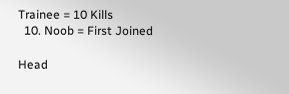Trainee = 10 Kills
  10. Noob = First Joined

Head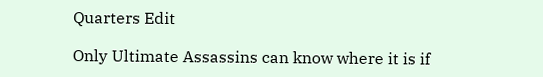Quarters Edit

Only Ultimate Assassins can know where it is if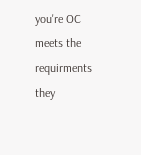you're OC meets the requirments they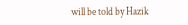will be told by Hazik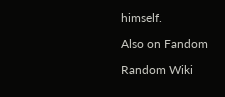himself.

Also on Fandom

Random Wiki